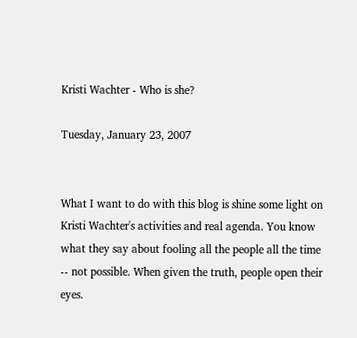Kristi Wachter - Who is she?

Tuesday, January 23, 2007


What I want to do with this blog is shine some light on Kristi Wachter's activities and real agenda. You know what they say about fooling all the people all the time -- not possible. When given the truth, people open their eyes.